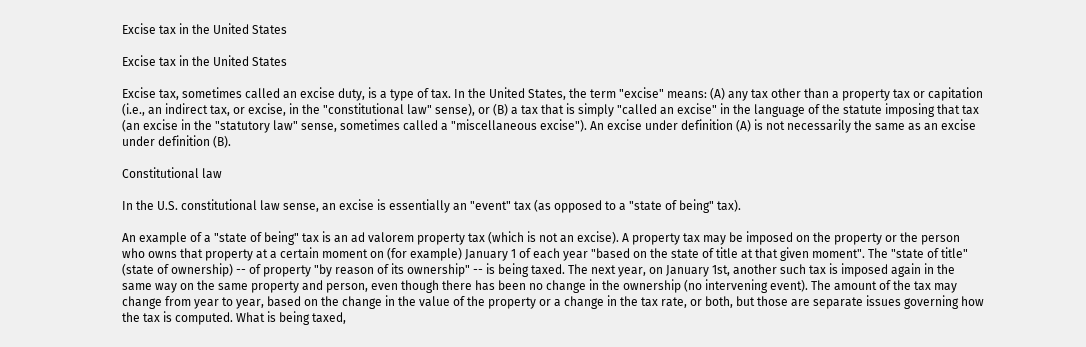Excise tax in the United States

Excise tax in the United States

Excise tax, sometimes called an excise duty, is a type of tax. In the United States, the term "excise" means: (A) any tax other than a property tax or capitation (i.e., an indirect tax, or excise, in the "constitutional law" sense), or (B) a tax that is simply "called an excise" in the language of the statute imposing that tax (an excise in the "statutory law" sense, sometimes called a "miscellaneous excise"). An excise under definition (A) is not necessarily the same as an excise under definition (B).

Constitutional law

In the U.S. constitutional law sense, an excise is essentially an "event" tax (as opposed to a "state of being" tax).

An example of a "state of being" tax is an ad valorem property tax (which is not an excise). A property tax may be imposed on the property or the person who owns that property at a certain moment on (for example) January 1 of each year "based on the state of title at that given moment". The "state of title" (state of ownership) -- of property "by reason of its ownership" -- is being taxed. The next year, on January 1st, another such tax is imposed again in the same way on the same property and person, even though there has been no change in the ownership (no intervening event). The amount of the tax may change from year to year, based on the change in the value of the property or a change in the tax rate, or both, but those are separate issues governing how the tax is computed. What is being taxed,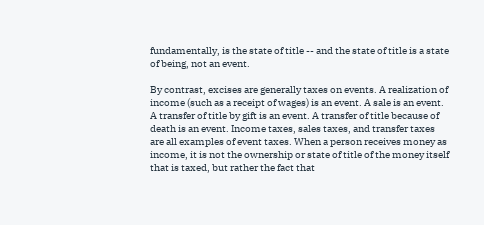fundamentally, is the state of title -- and the state of title is a state of being, not an event.

By contrast, excises are generally taxes on events. A realization of income (such as a receipt of wages) is an event. A sale is an event. A transfer of title by gift is an event. A transfer of title because of death is an event. Income taxes, sales taxes, and transfer taxes are all examples of event taxes. When a person receives money as income, it is not the ownership or state of title of the money itself that is taxed, but rather the fact that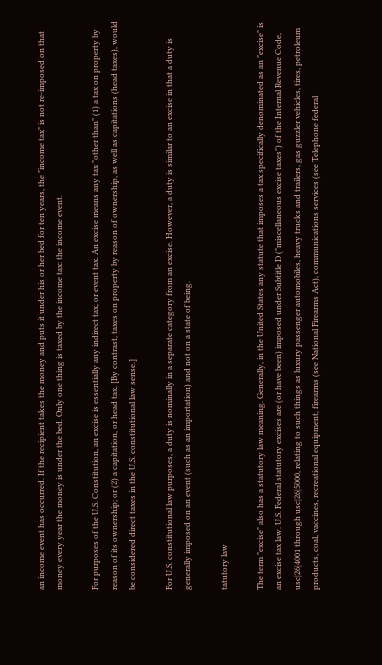an income event has occurred. If the recipient takes the money and puts it under his or her bed for ten years, the "income tax" is not re-imposed on that money every year the money is under the bed. Only one thing is taxed by the income tax: the income event.

For purposes of the U.S. Constitution, an excise is essentially any indirect tax, or event tax. An excise means any tax "other than" (1) a tax on property by reason of its ownership; or (2) a capitation, or head tax. [By contrast, taxes on property by reason of ownership, as well as capitations (head taxes), would be considered direct taxes in the U.S. constitutional law sense.]

For U.S. constitutional law purposes, a duty is nominally in a separate category from an excise. However, a duty is similar to an excise in that a duty is generally imposed on an event (such as an importation) and not on a state of being.

tatutory law

The term "excise" also has a statutory law meaning. Generally, in the United States any statute that imposes a tax specifically denominated as an "excise" is an excise tax law. U.S. Federal statutory excises are (or have been) imposed under Subtitle D ("miscellaneous excise taxes") of the Internal Revenue Code, usc|26|4001 through usc|26|5000, relating to such things as luxury passenger automobiles, heavy trucks and trailers, gas guzzler vehicles, tires, petroleum products, coal, vaccines, recreational equipment, firearms (see National Firearms Act), communications services (see Telephone federal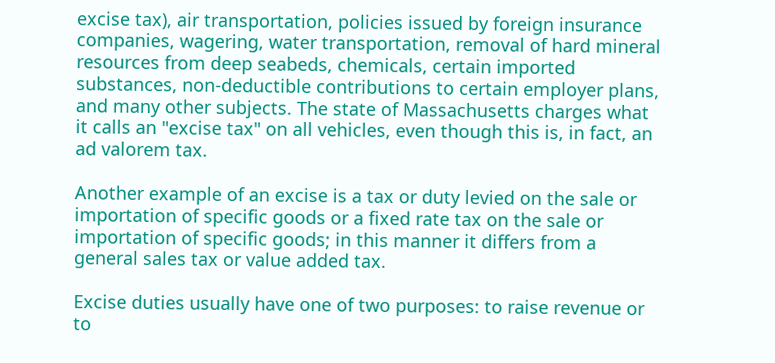excise tax), air transportation, policies issued by foreign insurance companies, wagering, water transportation, removal of hard mineral resources from deep seabeds, chemicals, certain imported substances, non-deductible contributions to certain employer plans, and many other subjects. The state of Massachusetts charges what it calls an "excise tax" on all vehicles, even though this is, in fact, an ad valorem tax.

Another example of an excise is a tax or duty levied on the sale or importation of specific goods or a fixed rate tax on the sale or importation of specific goods; in this manner it differs from a general sales tax or value added tax.

Excise duties usually have one of two purposes: to raise revenue or to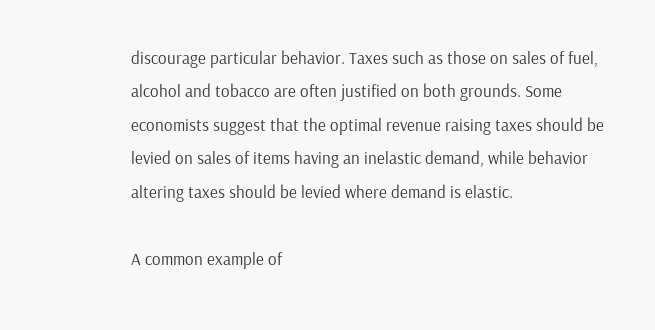discourage particular behavior. Taxes such as those on sales of fuel, alcohol and tobacco are often justified on both grounds. Some economists suggest that the optimal revenue raising taxes should be levied on sales of items having an inelastic demand, while behavior altering taxes should be levied where demand is elastic.

A common example of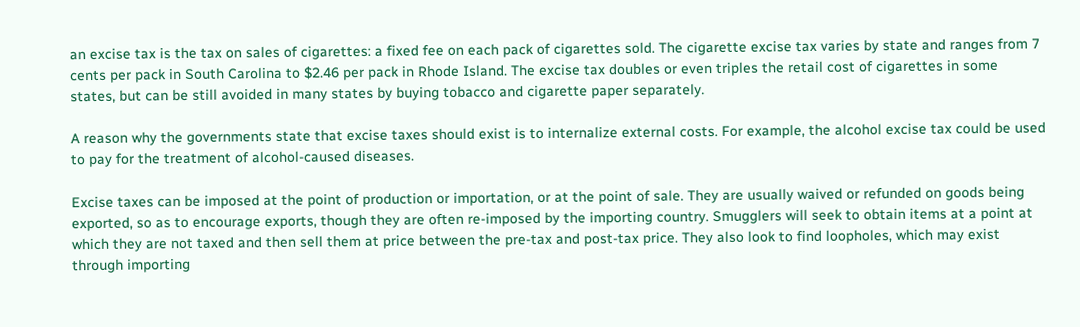an excise tax is the tax on sales of cigarettes: a fixed fee on each pack of cigarettes sold. The cigarette excise tax varies by state and ranges from 7 cents per pack in South Carolina to $2.46 per pack in Rhode Island. The excise tax doubles or even triples the retail cost of cigarettes in some states, but can be still avoided in many states by buying tobacco and cigarette paper separately.

A reason why the governments state that excise taxes should exist is to internalize external costs. For example, the alcohol excise tax could be used to pay for the treatment of alcohol-caused diseases.

Excise taxes can be imposed at the point of production or importation, or at the point of sale. They are usually waived or refunded on goods being exported, so as to encourage exports, though they are often re-imposed by the importing country. Smugglers will seek to obtain items at a point at which they are not taxed and then sell them at price between the pre-tax and post-tax price. They also look to find loopholes, which may exist through importing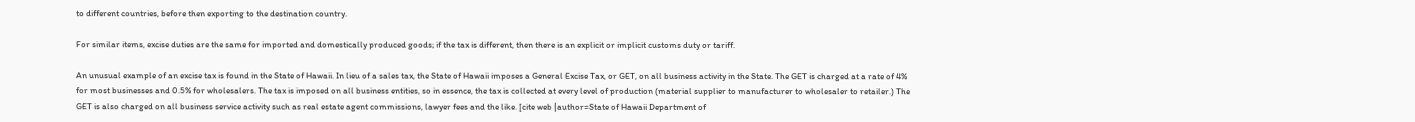to different countries, before then exporting to the destination country.

For similar items, excise duties are the same for imported and domestically produced goods; if the tax is different, then there is an explicit or implicit customs duty or tariff.

An unusual example of an excise tax is found in the State of Hawaii. In lieu of a sales tax, the State of Hawaii imposes a General Excise Tax, or GET, on all business activity in the State. The GET is charged at a rate of 4% for most businesses and 0.5% for wholesalers. The tax is imposed on all business entities, so in essence, the tax is collected at every level of production (material supplier to manufacturer to wholesaler to retailer.) The GET is also charged on all business service activity such as real estate agent commissions, lawyer fees and the like. [cite web |author=State of Hawaii Department of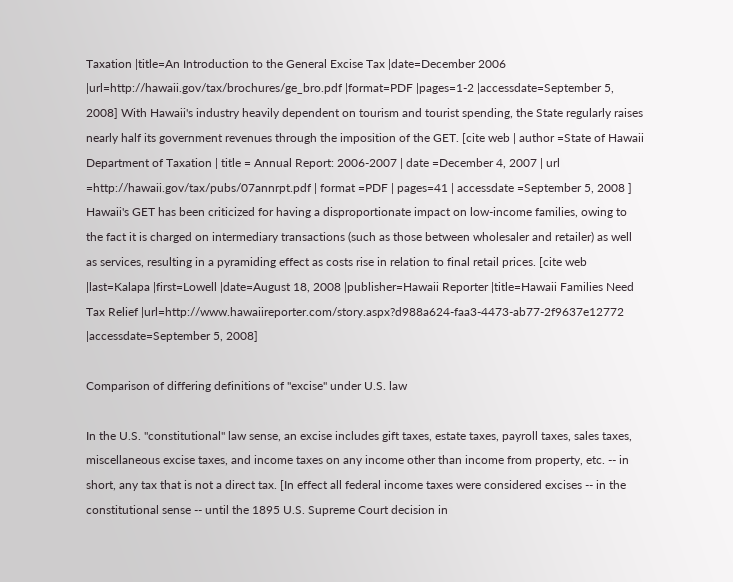Taxation |title=An Introduction to the General Excise Tax |date=December 2006 |url=http://hawaii.gov/tax/brochures/ge_bro.pdf |format=PDF |pages=1-2 |accessdate=September 5, 2008] With Hawaii's industry heavily dependent on tourism and tourist spending, the State regularly raises nearly half its government revenues through the imposition of the GET. [cite web | author =State of Hawaii Department of Taxation | title = Annual Report: 2006-2007 | date =December 4, 2007 | url =http://hawaii.gov/tax/pubs/07annrpt.pdf | format =PDF | pages=41 | accessdate =September 5, 2008 ] Hawaii's GET has been criticized for having a disproportionate impact on low-income families, owing to the fact it is charged on intermediary transactions (such as those between wholesaler and retailer) as well as services, resulting in a pyramiding effect as costs rise in relation to final retail prices. [cite web |last=Kalapa |first=Lowell |date=August 18, 2008 |publisher=Hawaii Reporter |title=Hawaii Families Need Tax Relief |url=http://www.hawaiireporter.com/story.aspx?d988a624-faa3-4473-ab77-2f9637e12772 |accessdate=September 5, 2008]

Comparison of differing definitions of "excise" under U.S. law

In the U.S. "constitutional" law sense, an excise includes gift taxes, estate taxes, payroll taxes, sales taxes, miscellaneous excise taxes, and income taxes on any income other than income from property, etc. -- in short, any tax that is not a direct tax. [In effect all federal income taxes were considered excises -- in the constitutional sense -- until the 1895 U.S. Supreme Court decision in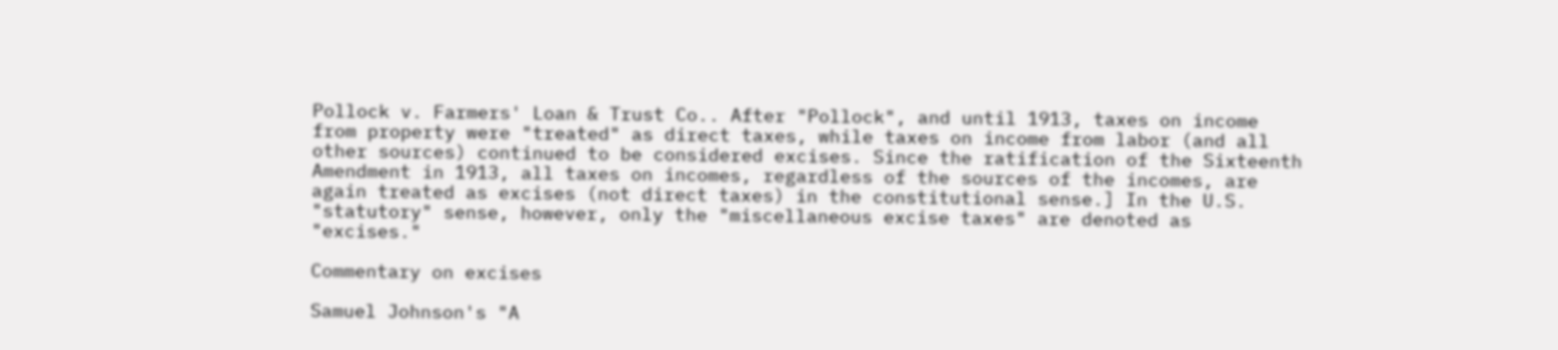Pollock v. Farmers' Loan & Trust Co.. After "Pollock", and until 1913, taxes on income from property were "treated" as direct taxes, while taxes on income from labor (and all other sources) continued to be considered excises. Since the ratification of the Sixteenth Amendment in 1913, all taxes on incomes, regardless of the sources of the incomes, are again treated as excises (not direct taxes) in the constitutional sense.] In the U.S. "statutory" sense, however, only the "miscellaneous excise taxes" are denoted as "excises."

Commentary on excises

Samuel Johnson's "A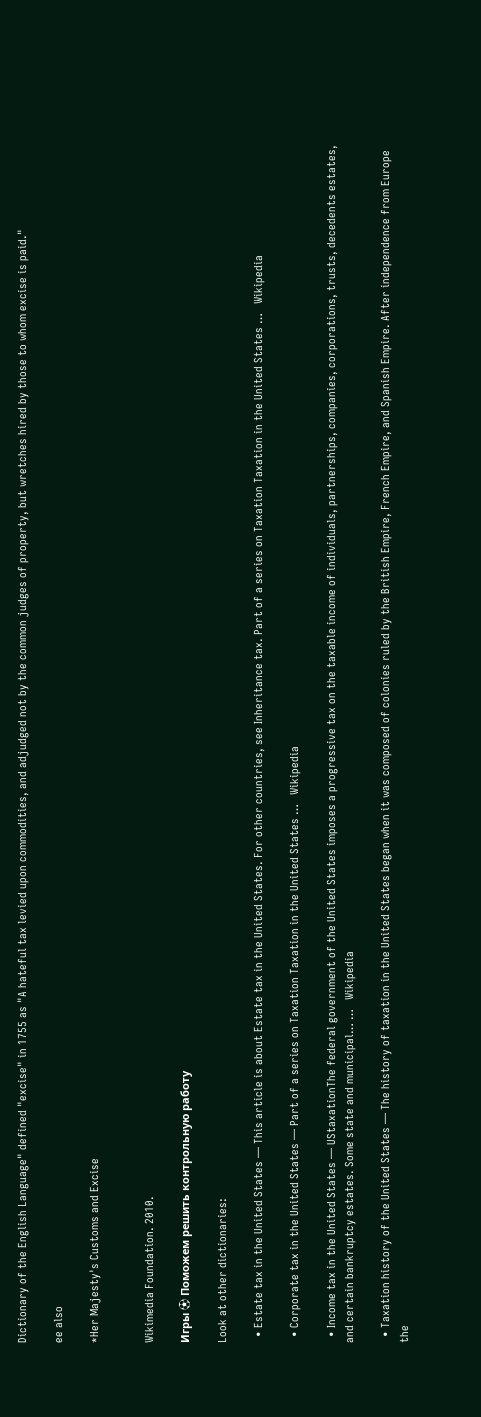Dictionary of the English Language" defined "excise" in 1755 as "A hateful tax levied upon commodities, and adjudged not by the common judges of property, but wretches hired by those to whom excise is paid."

ee also

*Her Majesty's Customs and Excise


Wikimedia Foundation. 2010.

Игры ⚽ Поможем решить контрольную работу

Look at other dictionaries:

  • Estate tax in the United States — This article is about Estate tax in the United States. For other countries, see Inheritance tax. Part of a series on Taxation Taxation in the United States …   Wikipedia

  • Corporate tax in the United States — Part of a series on Taxation Taxation in the United States …   Wikipedia

  • Income tax in the United States — UStaxationThe federal government of the United States imposes a progressive tax on the taxable income of individuals, partnerships, companies, corporations, trusts, decedents estates, and certain bankruptcy estates. Some state and municipal… …   Wikipedia

  • Taxation history of the United States — The history of taxation in the United States began when it was composed of colonies ruled by the British Empire, French Empire, and Spanish Empire. After independence from Europe the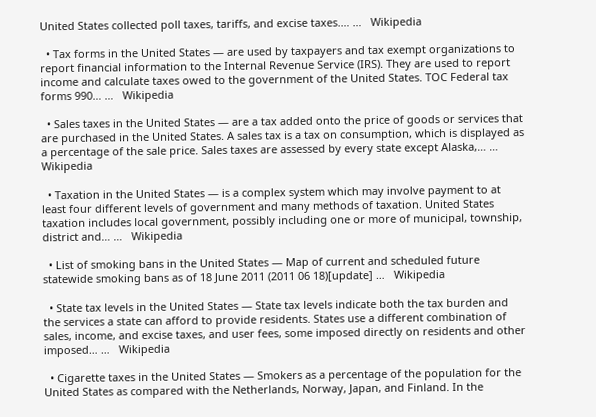United States collected poll taxes, tariffs, and excise taxes.… …   Wikipedia

  • Tax forms in the United States — are used by taxpayers and tax exempt organizations to report financial information to the Internal Revenue Service (IRS). They are used to report income and calculate taxes owed to the government of the United States. TOC Federal tax forms 990… …   Wikipedia

  • Sales taxes in the United States — are a tax added onto the price of goods or services that are purchased in the United States. A sales tax is a tax on consumption, which is displayed as a percentage of the sale price. Sales taxes are assessed by every state except Alaska,… …   Wikipedia

  • Taxation in the United States — is a complex system which may involve payment to at least four different levels of government and many methods of taxation. United States taxation includes local government, possibly including one or more of municipal, township, district and… …   Wikipedia

  • List of smoking bans in the United States — Map of current and scheduled future statewide smoking bans as of 18 June 2011 (2011 06 18)[update] …   Wikipedia

  • State tax levels in the United States — State tax levels indicate both the tax burden and the services a state can afford to provide residents. States use a different combination of sales, income, and excise taxes, and user fees, some imposed directly on residents and other imposed… …   Wikipedia

  • Cigarette taxes in the United States — Smokers as a percentage of the population for the United States as compared with the Netherlands, Norway, Japan, and Finland. In the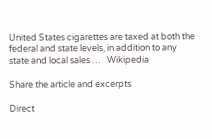United States cigarettes are taxed at both the federal and state levels, in addition to any state and local sales …   Wikipedia

Share the article and excerpts

Direct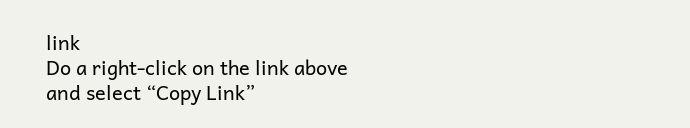link
Do a right-click on the link above
and select “Copy Link”